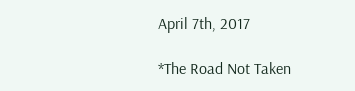April 7th, 2017

*The Road Not Taken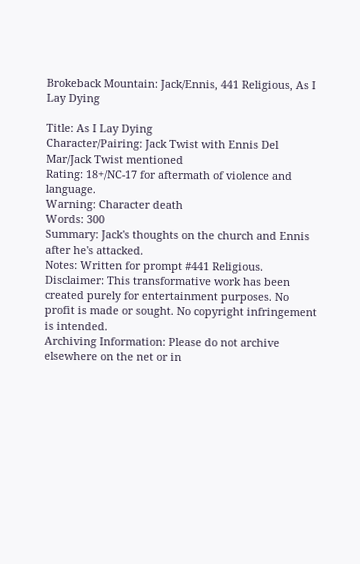Brokeback Mountain: Jack/Ennis, 441 Religious, As I Lay Dying

Title: As I Lay Dying
Character/Pairing: Jack Twist with Ennis Del Mar/Jack Twist mentioned
Rating: 18+/NC-17 for aftermath of violence and language.
Warning: Character death
Words: 300
Summary: Jack's thoughts on the church and Ennis after he's attacked.
Notes: Written for prompt #441 Religious.
Disclaimer: This transformative work has been created purely for entertainment purposes. No profit is made or sought. No copyright infringement is intended.
Archiving Information: Please do not archive elsewhere on the net or in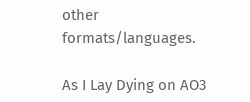other formats/languages.

As I Lay Dying on AO3